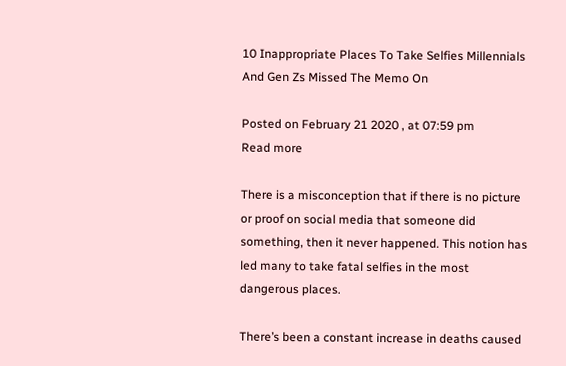10 Inappropriate Places To Take Selfies Millennials And Gen Zs Missed The Memo On

Posted on February 21 2020 , at 07:59 pm
Read more

There is a misconception that if there is no picture or proof on social media that someone did something, then it never happened. This notion has led many to take fatal selfies in the most dangerous places.

There’s been a constant increase in deaths caused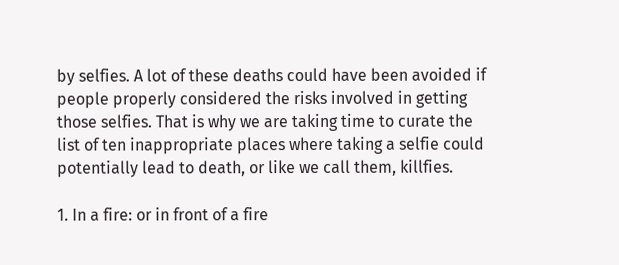by selfies. A lot of these deaths could have been avoided if people properly considered the risks involved in getting those selfies. That is why we are taking time to curate the list of ten inappropriate places where taking a selfie could potentially lead to death, or like we call them, killfies.

1. In a fire: or in front of a fire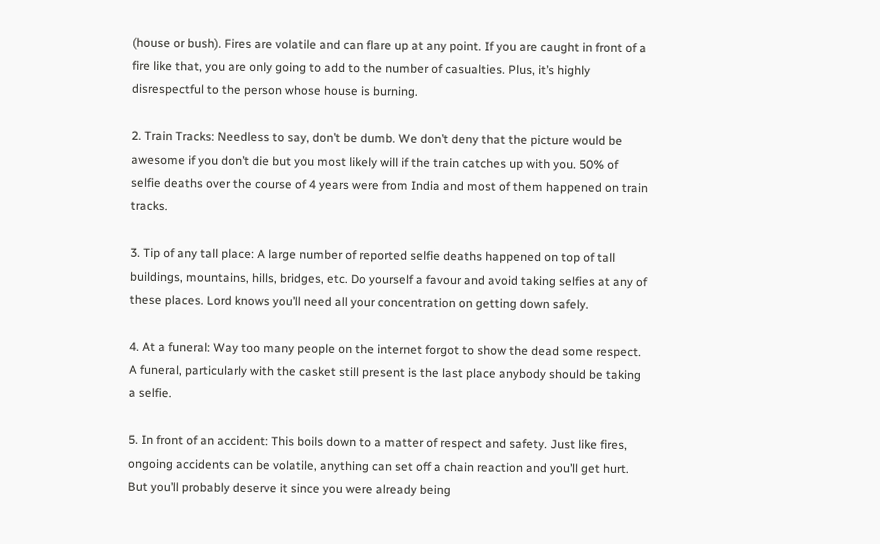(house or bush). Fires are volatile and can flare up at any point. If you are caught in front of a fire like that, you are only going to add to the number of casualties. Plus, it’s highly disrespectful to the person whose house is burning.

2. Train Tracks: Needless to say, don’t be dumb. We don’t deny that the picture would be awesome if you don’t die but you most likely will if the train catches up with you. 50% of selfie deaths over the course of 4 years were from India and most of them happened on train tracks.

3. Tip of any tall place: A large number of reported selfie deaths happened on top of tall buildings, mountains, hills, bridges, etc. Do yourself a favour and avoid taking selfies at any of these places. Lord knows you’ll need all your concentration on getting down safely.

4. At a funeral: Way too many people on the internet forgot to show the dead some respect. A funeral, particularly with the casket still present is the last place anybody should be taking a selfie.

5. In front of an accident: This boils down to a matter of respect and safety. Just like fires, ongoing accidents can be volatile, anything can set off a chain reaction and you’ll get hurt. But you’ll probably deserve it since you were already being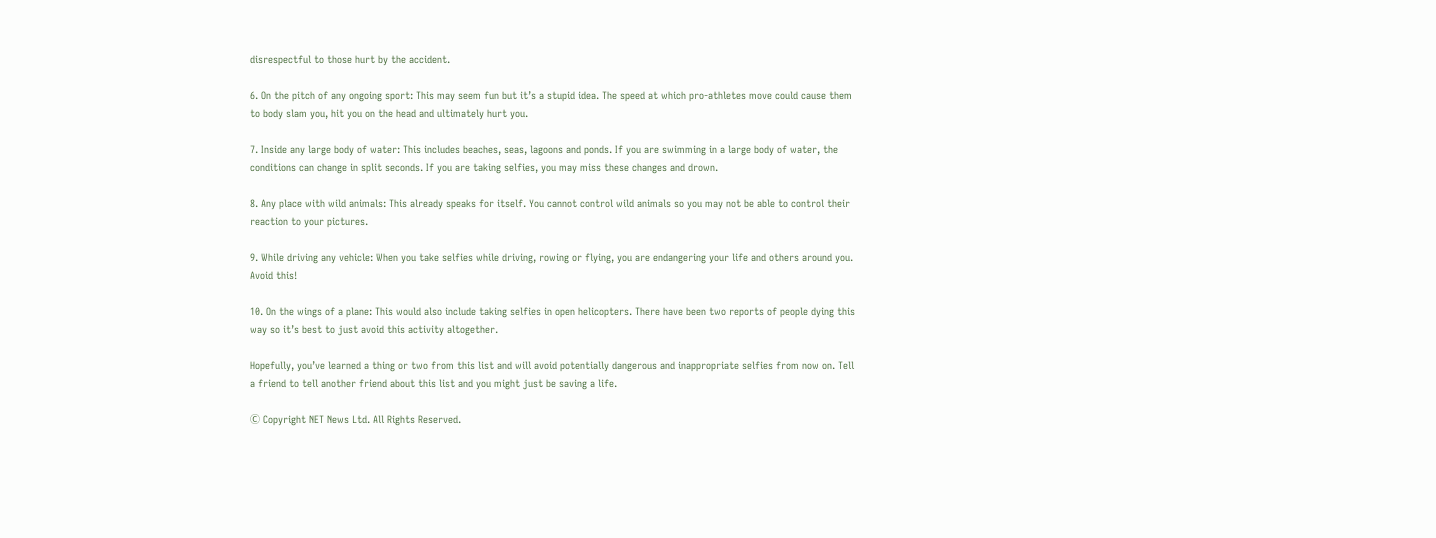disrespectful to those hurt by the accident.

6. On the pitch of any ongoing sport: This may seem fun but it’s a stupid idea. The speed at which pro-athletes move could cause them to body slam you, hit you on the head and ultimately hurt you.

7. Inside any large body of water: This includes beaches, seas, lagoons and ponds. If you are swimming in a large body of water, the conditions can change in split seconds. If you are taking selfies, you may miss these changes and drown.

8. Any place with wild animals: This already speaks for itself. You cannot control wild animals so you may not be able to control their reaction to your pictures.

9. While driving any vehicle: When you take selfies while driving, rowing or flying, you are endangering your life and others around you. Avoid this!

10. On the wings of a plane: This would also include taking selfies in open helicopters. There have been two reports of people dying this way so it’s best to just avoid this activity altogether.

Hopefully, you’ve learned a thing or two from this list and will avoid potentially dangerous and inappropriate selfies from now on. Tell a friend to tell another friend about this list and you might just be saving a life.

Ⓒ Copyright NET News Ltd. All Rights Reserved.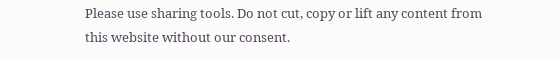Please use sharing tools. Do not cut, copy or lift any content from this website without our consent.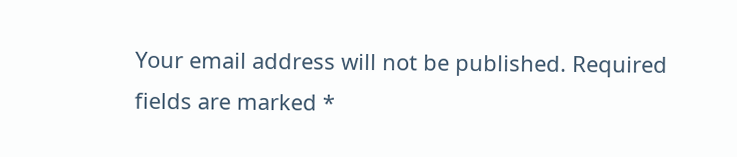Your email address will not be published. Required fields are marked *